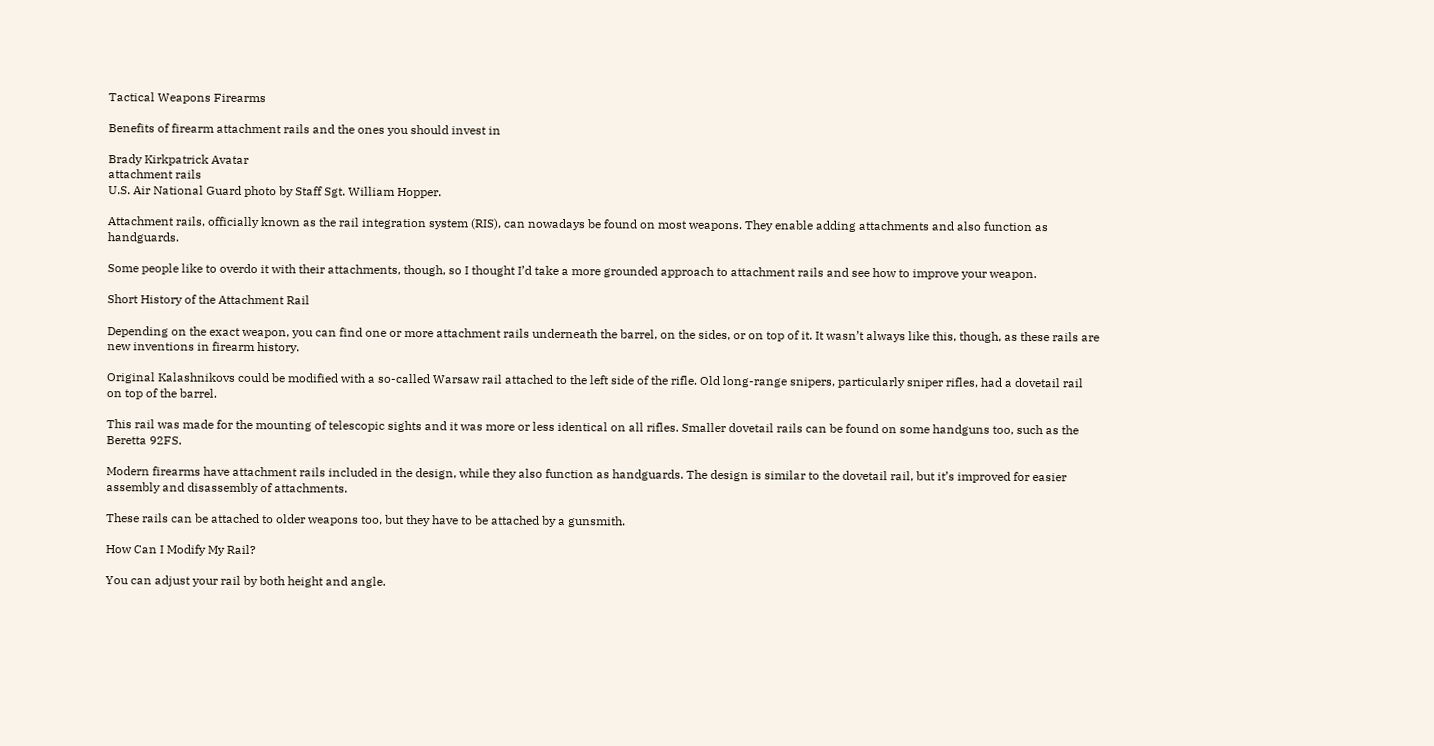Tactical Weapons Firearms

Benefits of firearm attachment rails and the ones you should invest in

Brady Kirkpatrick Avatar
attachment rails
U.S. Air National Guard photo by Staff Sgt. William Hopper.

Attachment rails, officially known as the rail integration system (RIS), can nowadays be found on most weapons. They enable adding attachments and also function as handguards.

Some people like to overdo it with their attachments, though, so I thought I’d take a more grounded approach to attachment rails and see how to improve your weapon.

Short History of the Attachment Rail

Depending on the exact weapon, you can find one or more attachment rails underneath the barrel, on the sides, or on top of it. It wasn’t always like this, though, as these rails are new inventions in firearm history.

Original Kalashnikovs could be modified with a so-called Warsaw rail attached to the left side of the rifle. Old long-range snipers, particularly sniper rifles, had a dovetail rail on top of the barrel.

This rail was made for the mounting of telescopic sights and it was more or less identical on all rifles. Smaller dovetail rails can be found on some handguns too, such as the Beretta 92FS.

Modern firearms have attachment rails included in the design, while they also function as handguards. The design is similar to the dovetail rail, but it’s improved for easier assembly and disassembly of attachments.

These rails can be attached to older weapons too, but they have to be attached by a gunsmith.

How Can I Modify My Rail?

You can adjust your rail by both height and angle.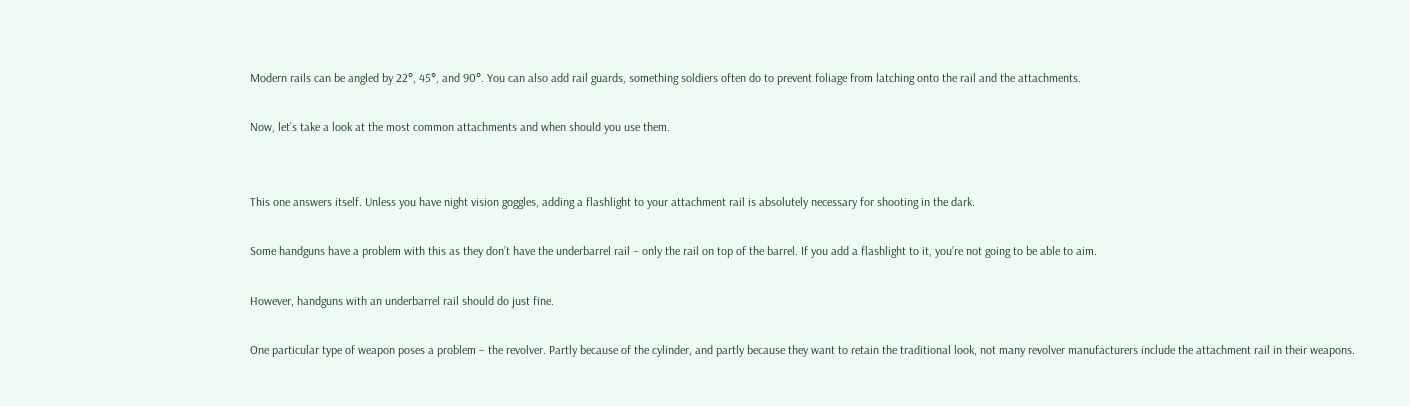Modern rails can be angled by 22°, 45°, and 90°. You can also add rail guards, something soldiers often do to prevent foliage from latching onto the rail and the attachments.

Now, let’s take a look at the most common attachments and when should you use them.


This one answers itself. Unless you have night vision goggles, adding a flashlight to your attachment rail is absolutely necessary for shooting in the dark.

Some handguns have a problem with this as they don’t have the underbarrel rail – only the rail on top of the barrel. If you add a flashlight to it, you’re not going to be able to aim.

However, handguns with an underbarrel rail should do just fine.

One particular type of weapon poses a problem – the revolver. Partly because of the cylinder, and partly because they want to retain the traditional look, not many revolver manufacturers include the attachment rail in their weapons.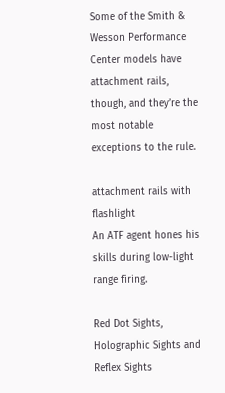Some of the Smith & Wesson Performance Center models have attachment rails, though, and they’re the most notable exceptions to the rule.

attachment rails with flashlight
An ATF agent hones his skills during low-light range firing.

Red Dot Sights, Holographic Sights and Reflex Sights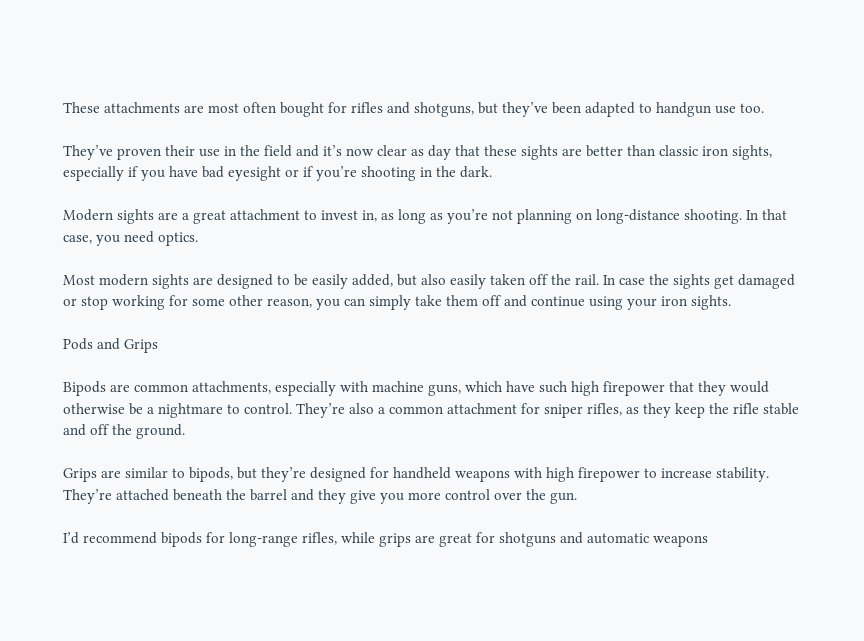These attachments are most often bought for rifles and shotguns, but they’ve been adapted to handgun use too.

They’ve proven their use in the field and it’s now clear as day that these sights are better than classic iron sights, especially if you have bad eyesight or if you’re shooting in the dark.

Modern sights are a great attachment to invest in, as long as you’re not planning on long-distance shooting. In that case, you need optics.

Most modern sights are designed to be easily added, but also easily taken off the rail. In case the sights get damaged or stop working for some other reason, you can simply take them off and continue using your iron sights.

Pods and Grips

Bipods are common attachments, especially with machine guns, which have such high firepower that they would otherwise be a nightmare to control. They’re also a common attachment for sniper rifles, as they keep the rifle stable and off the ground.

Grips are similar to bipods, but they’re designed for handheld weapons with high firepower to increase stability. They’re attached beneath the barrel and they give you more control over the gun.

I’d recommend bipods for long-range rifles, while grips are great for shotguns and automatic weapons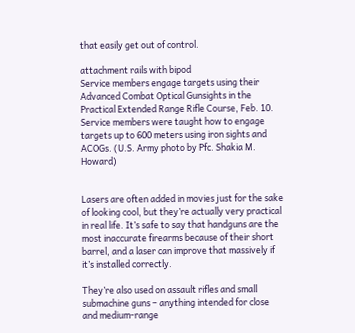that easily get out of control.

attachment rails with bipod
Service members engage targets using their Advanced Combat Optical Gunsights in the Practical Extended Range Rifle Course, Feb. 10. Service members were taught how to engage targets up to 600 meters using iron sights and ACOGs. (U.S. Army photo by Pfc. Shakia M. Howard)


Lasers are often added in movies just for the sake of looking cool, but they’re actually very practical in real life. It’s safe to say that handguns are the most inaccurate firearms because of their short barrel, and a laser can improve that massively if it’s installed correctly.

They’re also used on assault rifles and small submachine guns – anything intended for close and medium-range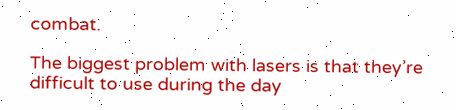combat.

The biggest problem with lasers is that they’re difficult to use during the day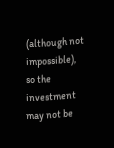(although not impossible), so the investment may not be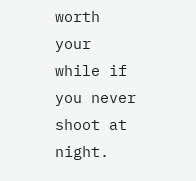worth your while if you never shoot at night.